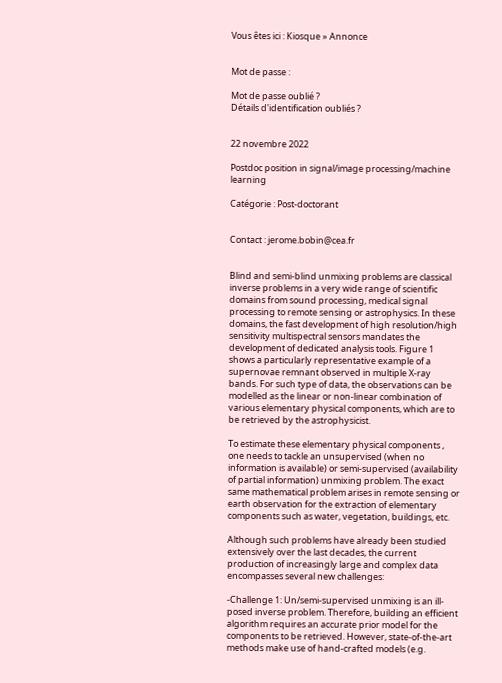Vous êtes ici : Kiosque » Annonce


Mot de passe :

Mot de passe oublié ?
Détails d'identification oubliés ?


22 novembre 2022

Postdoc position in signal/image processing/machine learning

Catégorie : Post-doctorant


Contact : jerome.bobin@cea.fr


Blind and semi-blind unmixing problems are classical inverse problems in a very wide range of scientific domains from sound processing, medical signal processing to remote sensing or astrophysics. In these domains, the fast development of high resolution/high sensitivity multispectral sensors mandates the development of dedicated analysis tools. Figure 1 shows a particularly representative example of a supernovae remnant observed in multiple X-ray bands. For such type of data, the observations can be modelled as the linear or non-linear combination of various elementary physical components, which are to be retrieved by the astrophysicist.

To estimate these elementary physical components , one needs to tackle an unsupervised (when no information is available) or semi-supervised (availability of partial information) unmixing problem. The exact same mathematical problem arises in remote sensing or earth observation for the extraction of elementary components such as water, vegetation, buildings, etc.

Although such problems have already been studied extensively over the last decades, the current production of increasingly large and complex data encompasses several new challenges:

-Challenge 1: Un/semi-supervised unmixing is an ill-posed inverse problem. Therefore, building an efficient algorithm requires an accurate prior model for the components to be retrieved. However, state-of-the-art methods make use of hand-crafted models (e.g.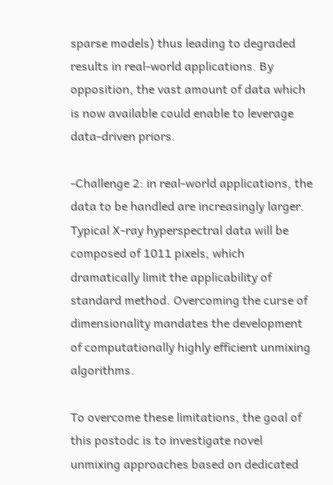sparse models) thus leading to degraded results in real-world applications. By opposition, the vast amount of data which is now available could enable to leverage data-driven priors.

-Challenge 2: in real-world applications, the data to be handled are increasingly larger. Typical X-ray hyperspectral data will be composed of 1011 pixels, which dramatically limit the applicability of standard method. Overcoming the curse of dimensionality mandates the development of computationally highly efficient unmixing algorithms.

To overcome these limitations, the goal of this postodc is to investigate novel unmixing approaches based on dedicated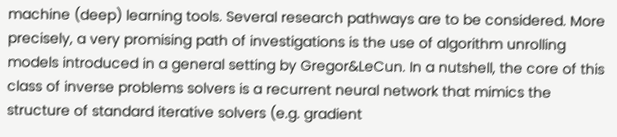machine (deep) learning tools. Several research pathways are to be considered. More precisely, a very promising path of investigations is the use of algorithm unrolling models introduced in a general setting by Gregor&LeCun. In a nutshell, the core of this class of inverse problems solvers is a recurrent neural network that mimics the structure of standard iterative solvers (e.g. gradient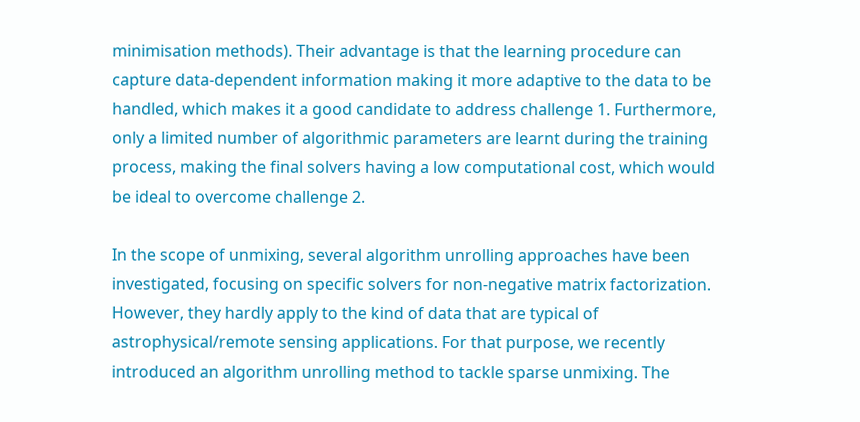minimisation methods). Their advantage is that the learning procedure can capture data-dependent information making it more adaptive to the data to be handled, which makes it a good candidate to address challenge 1. Furthermore, only a limited number of algorithmic parameters are learnt during the training process, making the final solvers having a low computational cost, which would be ideal to overcome challenge 2.

In the scope of unmixing, several algorithm unrolling approaches have been investigated, focusing on specific solvers for non-negative matrix factorization. However, they hardly apply to the kind of data that are typical of astrophysical/remote sensing applications. For that purpose, we recently introduced an algorithm unrolling method to tackle sparse unmixing. The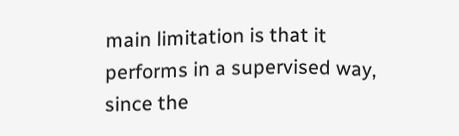main limitation is that it performs in a supervised way, since the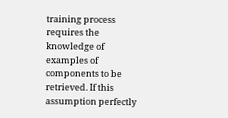training process requires the knowledge of examples of components to be retrieved. If this assumption perfectly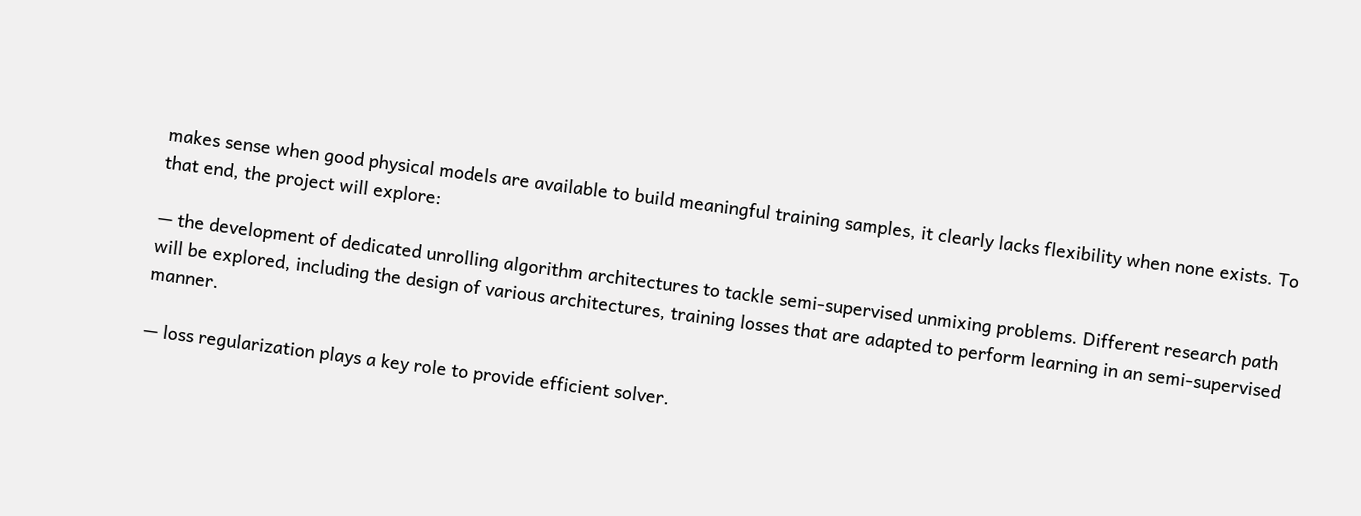makes sense when good physical models are available to build meaningful training samples, it clearly lacks flexibility when none exists. To that end, the project will explore:

— the development of dedicated unrolling algorithm architectures to tackle semi-supervised unmixing problems. Different research path will be explored, including the design of various architectures, training losses that are adapted to perform learning in an semi-supervised manner.

— loss regularization plays a key role to provide efficient solver.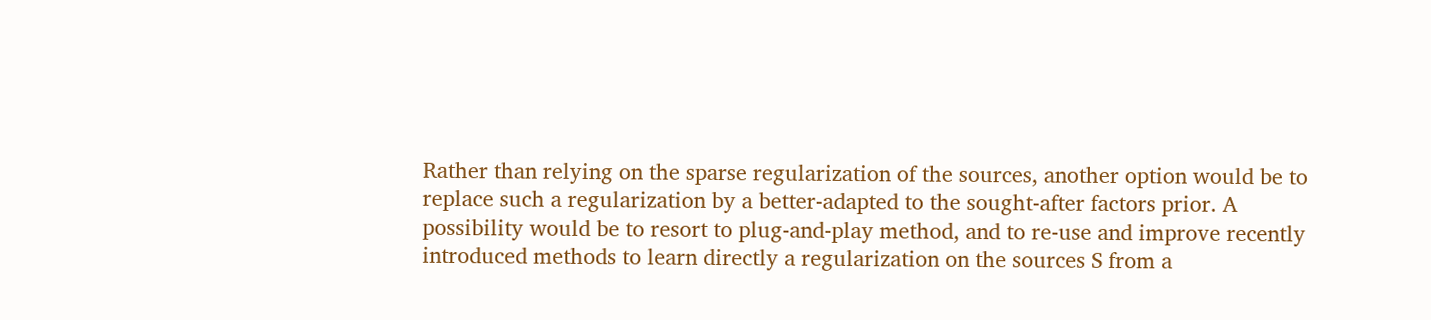Rather than relying on the sparse regularization of the sources, another option would be to replace such a regularization by a better-adapted to the sought-after factors prior. A possibility would be to resort to plug-and-play method, and to re-use and improve recently introduced methods to learn directly a regularization on the sources S from a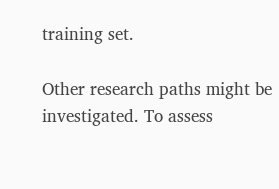training set.

Other research paths might be investigated. To assess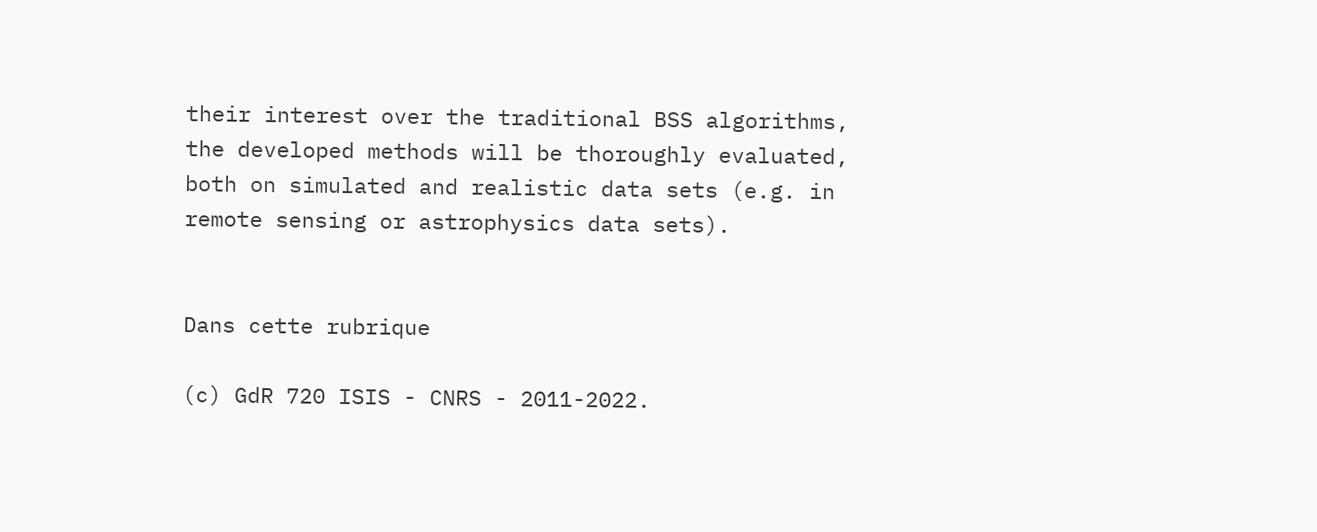their interest over the traditional BSS algorithms, the developed methods will be thoroughly evaluated, both on simulated and realistic data sets (e.g. in remote sensing or astrophysics data sets).


Dans cette rubrique

(c) GdR 720 ISIS - CNRS - 2011-2022.